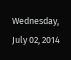Wednesday, July 02, 2014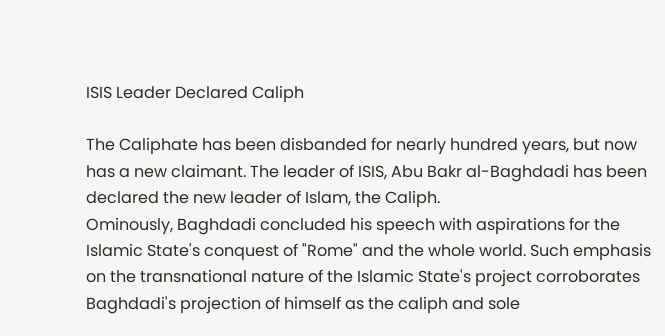ISIS Leader Declared Caliph

The Caliphate has been disbanded for nearly hundred years, but now has a new claimant. The leader of ISIS, Abu Bakr al-Baghdadi has been declared the new leader of Islam, the Caliph.
Ominously, Baghdadi concluded his speech with aspirations for the Islamic State's conquest of "Rome" and the whole world. Such emphasis on the transnational nature of the Islamic State's project corroborates Baghdadi's projection of himself as the caliph and sole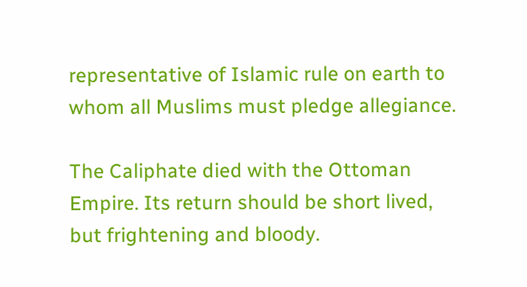representative of Islamic rule on earth to whom all Muslims must pledge allegiance.

The Caliphate died with the Ottoman Empire. Its return should be short lived, but frightening and bloody.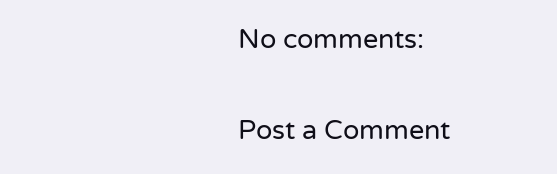No comments:

Post a Comment